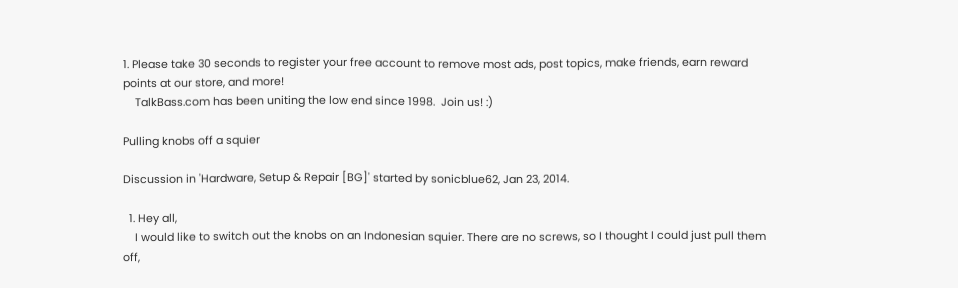1. Please take 30 seconds to register your free account to remove most ads, post topics, make friends, earn reward points at our store, and more!
    TalkBass.com has been uniting the low end since 1998.  Join us! :)

Pulling knobs off a squier

Discussion in 'Hardware, Setup & Repair [BG]' started by sonicblue62, Jan 23, 2014.

  1. Hey all,
    I would like to switch out the knobs on an Indonesian squier. There are no screws, so I thought I could just pull them off,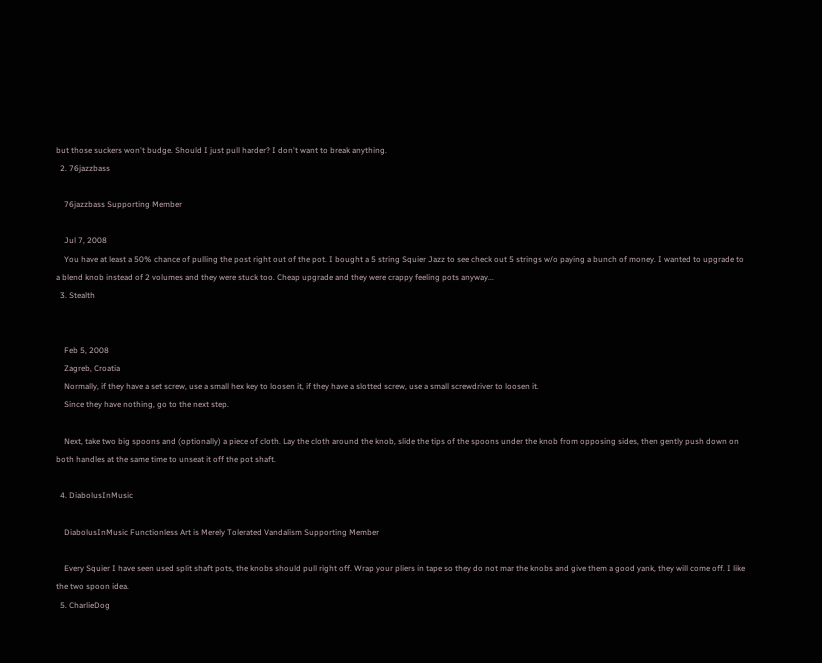but those suckers won't budge. Should I just pull harder? I don't want to break anything.
  2. 76jazzbass

    76jazzbass Supporting Member

    Jul 7, 2008
    You have at least a 50% chance of pulling the post right out of the pot. I bought a 5 string Squier Jazz to see check out 5 strings w/o paying a bunch of money. I wanted to upgrade to a blend knob instead of 2 volumes and they were stuck too. Cheap upgrade and they were crappy feeling pots anyway...
  3. Stealth


    Feb 5, 2008
    Zagreb, Croatia
    Normally, if they have a set screw, use a small hex key to loosen it, if they have a slotted screw, use a small screwdriver to loosen it.
    Since they have nothing, go to the next step.

    Next, take two big spoons and (optionally) a piece of cloth. Lay the cloth around the knob, slide the tips of the spoons under the knob from opposing sides, then gently push down on both handles at the same time to unseat it off the pot shaft.

  4. DiabolusInMusic

    DiabolusInMusic Functionless Art is Merely Tolerated Vandalism Supporting Member

    Every Squier I have seen used split shaft pots, the knobs should pull right off. Wrap your pliers in tape so they do not mar the knobs and give them a good yank, they will come off. I like the two spoon idea.
  5. CharlieDog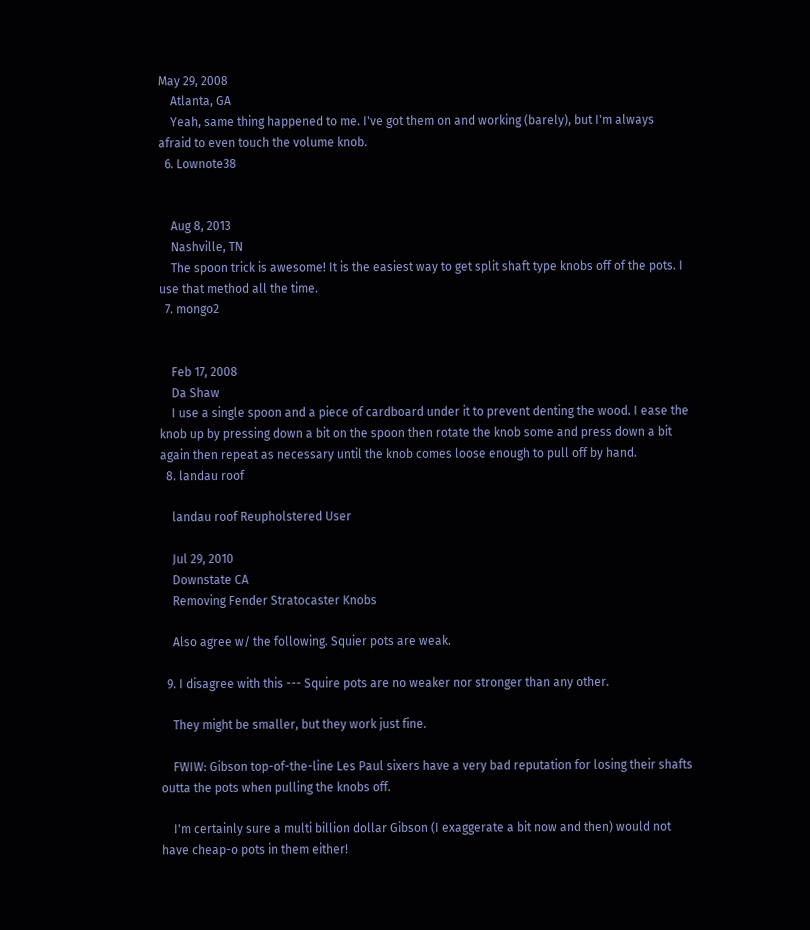May 29, 2008
    Atlanta, GA
    Yeah, same thing happened to me. I've got them on and working (barely), but I'm always afraid to even touch the volume knob.
  6. Lownote38


    Aug 8, 2013
    Nashville, TN
    The spoon trick is awesome! It is the easiest way to get split shaft type knobs off of the pots. I use that method all the time.
  7. mongo2


    Feb 17, 2008
    Da Shaw
    I use a single spoon and a piece of cardboard under it to prevent denting the wood. I ease the knob up by pressing down a bit on the spoon then rotate the knob some and press down a bit again then repeat as necessary until the knob comes loose enough to pull off by hand.
  8. landau roof

    landau roof Reupholstered User

    Jul 29, 2010
    Downstate CA
    Removing Fender Stratocaster Knobs

    Also agree w/ the following. Squier pots are weak.

  9. I disagree with this --- Squire pots are no weaker nor stronger than any other.

    They might be smaller, but they work just fine.

    FWIW: Gibson top-of-the-line Les Paul sixers have a very bad reputation for losing their shafts outta the pots when pulling the knobs off.

    I'm certainly sure a multi billion dollar Gibson (I exaggerate a bit now and then) would not have cheap-o pots in them either!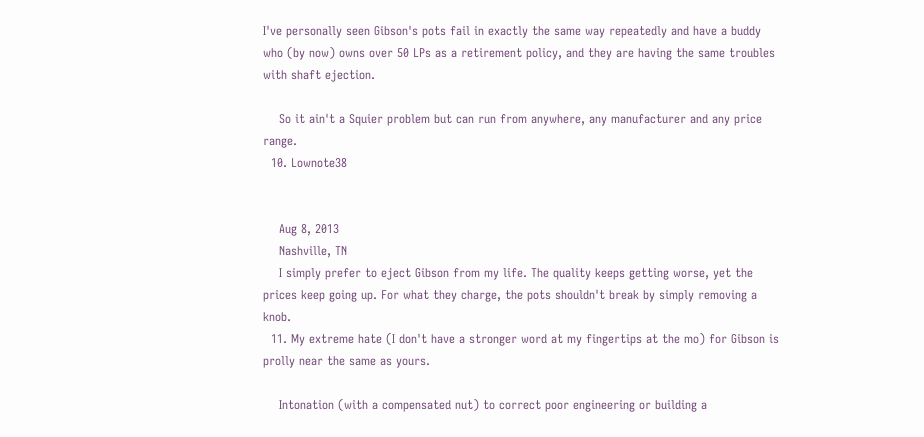I've personally seen Gibson's pots fail in exactly the same way repeatedly and have a buddy who (by now) owns over 50 LPs as a retirement policy, and they are having the same troubles with shaft ejection.

    So it ain't a Squier problem but can run from anywhere, any manufacturer and any price range.
  10. Lownote38


    Aug 8, 2013
    Nashville, TN
    I simply prefer to eject Gibson from my life. The quality keeps getting worse, yet the prices keep going up. For what they charge, the pots shouldn't break by simply removing a knob.
  11. My extreme hate (I don't have a stronger word at my fingertips at the mo) for Gibson is prolly near the same as yours.

    Intonation (with a compensated nut) to correct poor engineering or building a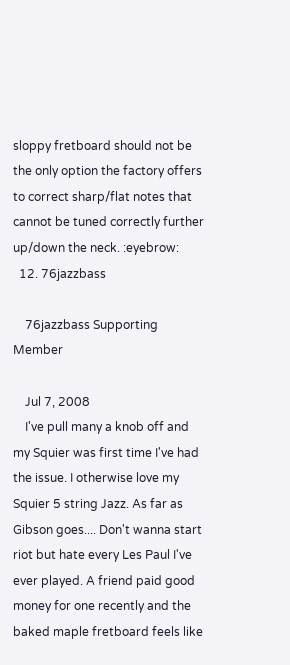sloppy fretboard should not be the only option the factory offers to correct sharp/flat notes that cannot be tuned correctly further up/down the neck. :eyebrow:
  12. 76jazzbass

    76jazzbass Supporting Member

    Jul 7, 2008
    I've pull many a knob off and my Squier was first time I've had the issue. I otherwise love my Squier 5 string Jazz. As far as Gibson goes.... Don't wanna start riot but hate every Les Paul I've ever played. A friend paid good money for one recently and the baked maple fretboard feels like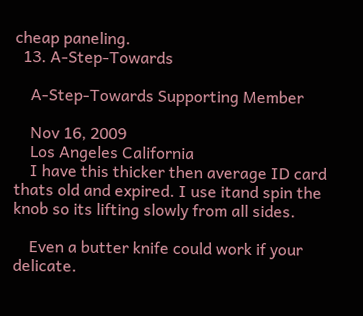cheap paneling.
  13. A-Step-Towards

    A-Step-Towards Supporting Member

    Nov 16, 2009
    Los Angeles California
    I have this thicker then average ID card thats old and expired. I use itand spin the knob so its lifting slowly from all sides.

    Even a butter knife could work if your delicate.